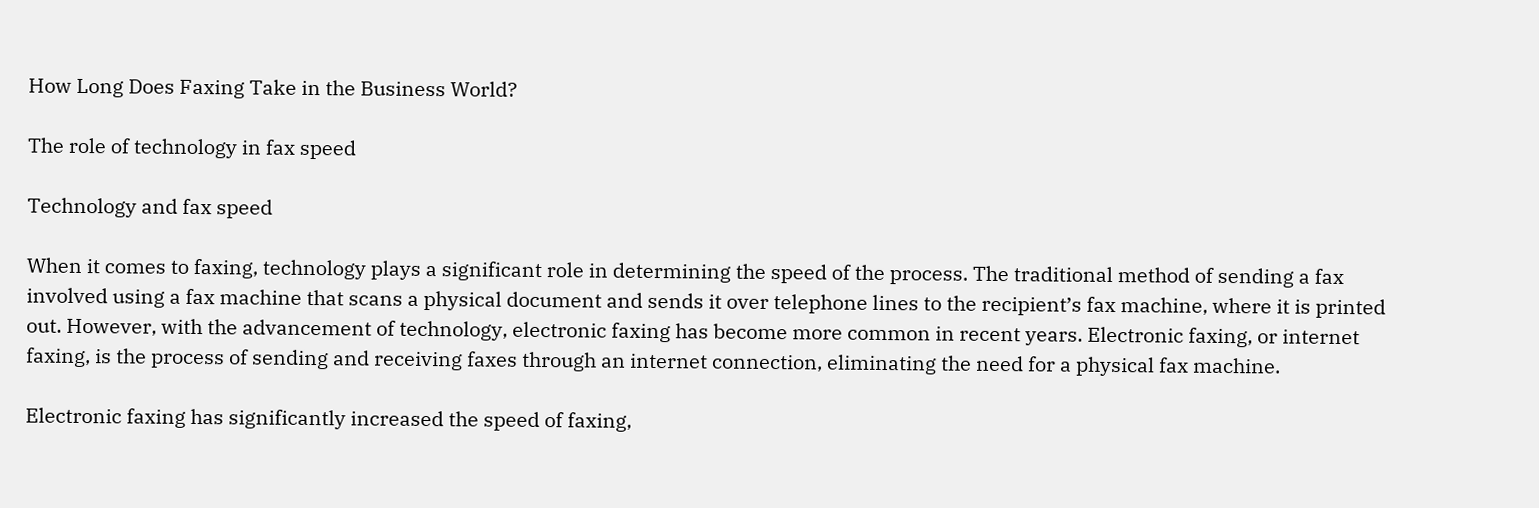How Long Does Faxing Take in the Business World?

The role of technology in fax speed

Technology and fax speed

When it comes to faxing, technology plays a significant role in determining the speed of the process. The traditional method of sending a fax involved using a fax machine that scans a physical document and sends it over telephone lines to the recipient’s fax machine, where it is printed out. However, with the advancement of technology, electronic faxing has become more common in recent years. Electronic faxing, or internet faxing, is the process of sending and receiving faxes through an internet connection, eliminating the need for a physical fax machine.

Electronic faxing has significantly increased the speed of faxing,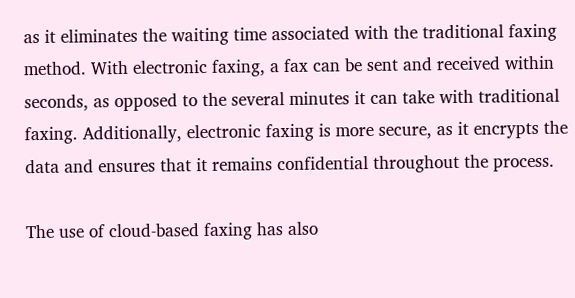as it eliminates the waiting time associated with the traditional faxing method. With electronic faxing, a fax can be sent and received within seconds, as opposed to the several minutes it can take with traditional faxing. Additionally, electronic faxing is more secure, as it encrypts the data and ensures that it remains confidential throughout the process.

The use of cloud-based faxing has also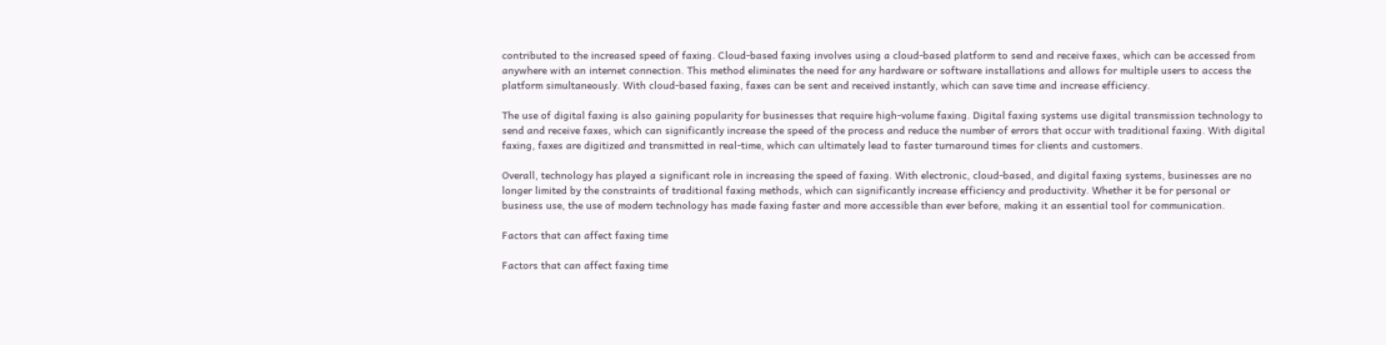contributed to the increased speed of faxing. Cloud-based faxing involves using a cloud-based platform to send and receive faxes, which can be accessed from anywhere with an internet connection. This method eliminates the need for any hardware or software installations and allows for multiple users to access the platform simultaneously. With cloud-based faxing, faxes can be sent and received instantly, which can save time and increase efficiency.

The use of digital faxing is also gaining popularity for businesses that require high-volume faxing. Digital faxing systems use digital transmission technology to send and receive faxes, which can significantly increase the speed of the process and reduce the number of errors that occur with traditional faxing. With digital faxing, faxes are digitized and transmitted in real-time, which can ultimately lead to faster turnaround times for clients and customers.

Overall, technology has played a significant role in increasing the speed of faxing. With electronic, cloud-based, and digital faxing systems, businesses are no longer limited by the constraints of traditional faxing methods, which can significantly increase efficiency and productivity. Whether it be for personal or business use, the use of modern technology has made faxing faster and more accessible than ever before, making it an essential tool for communication.

Factors that can affect faxing time

Factors that can affect faxing time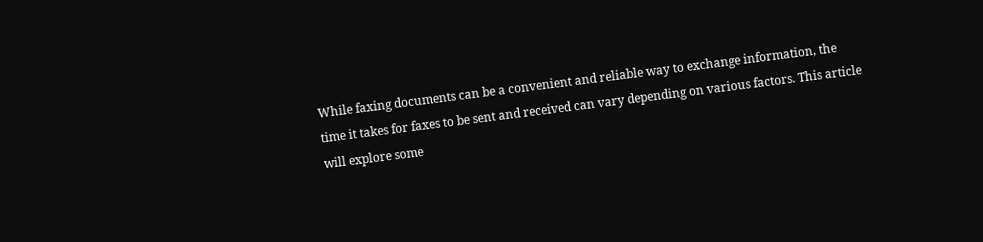While faxing documents can be a convenient and reliable way to exchange information, the time it takes for faxes to be sent and received can vary depending on various factors. This article will explore some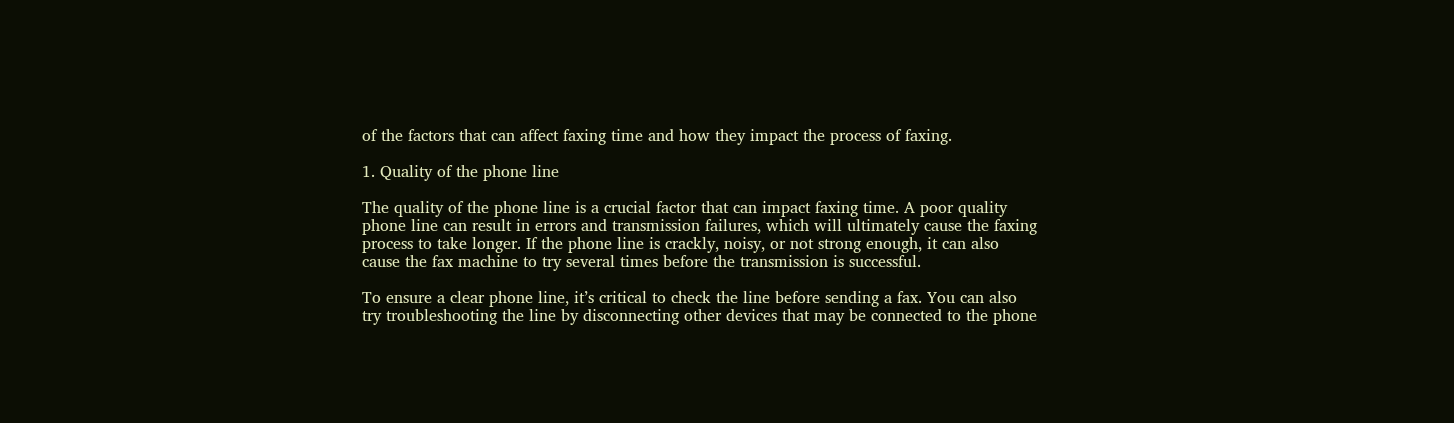of the factors that can affect faxing time and how they impact the process of faxing.

1. Quality of the phone line

The quality of the phone line is a crucial factor that can impact faxing time. A poor quality phone line can result in errors and transmission failures, which will ultimately cause the faxing process to take longer. If the phone line is crackly, noisy, or not strong enough, it can also cause the fax machine to try several times before the transmission is successful.

To ensure a clear phone line, it’s critical to check the line before sending a fax. You can also try troubleshooting the line by disconnecting other devices that may be connected to the phone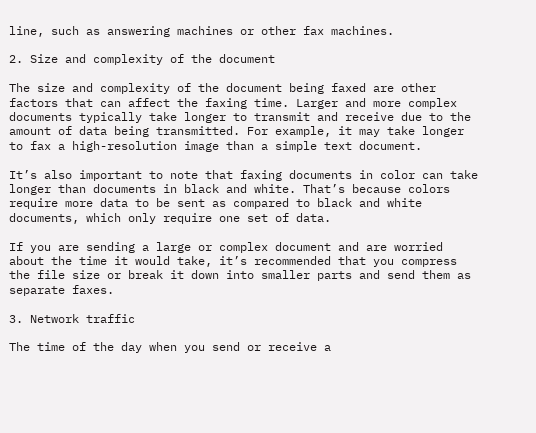line, such as answering machines or other fax machines.

2. Size and complexity of the document

The size and complexity of the document being faxed are other factors that can affect the faxing time. Larger and more complex documents typically take longer to transmit and receive due to the amount of data being transmitted. For example, it may take longer to fax a high-resolution image than a simple text document.

It’s also important to note that faxing documents in color can take longer than documents in black and white. That’s because colors require more data to be sent as compared to black and white documents, which only require one set of data.

If you are sending a large or complex document and are worried about the time it would take, it’s recommended that you compress the file size or break it down into smaller parts and send them as separate faxes.

3. Network traffic

The time of the day when you send or receive a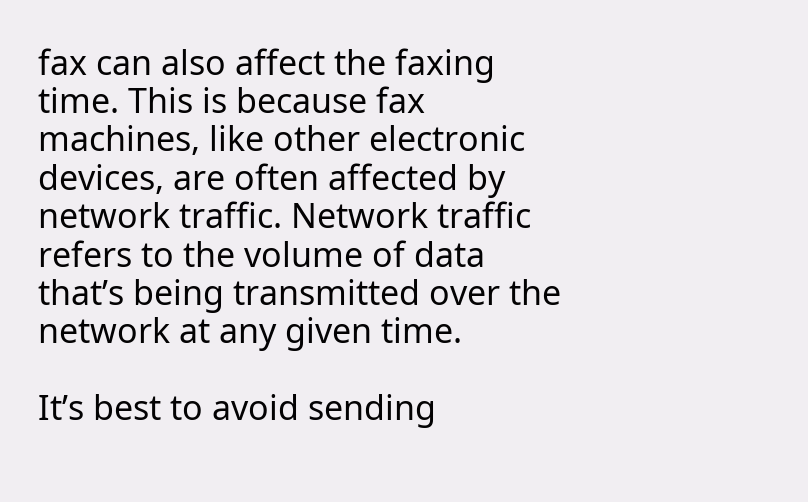fax can also affect the faxing time. This is because fax machines, like other electronic devices, are often affected by network traffic. Network traffic refers to the volume of data that’s being transmitted over the network at any given time.

It’s best to avoid sending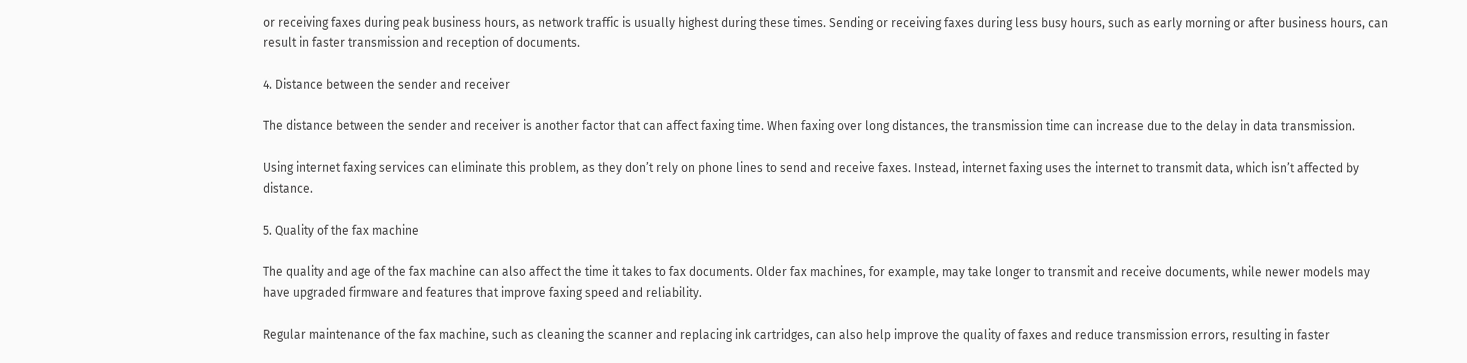or receiving faxes during peak business hours, as network traffic is usually highest during these times. Sending or receiving faxes during less busy hours, such as early morning or after business hours, can result in faster transmission and reception of documents.

4. Distance between the sender and receiver

The distance between the sender and receiver is another factor that can affect faxing time. When faxing over long distances, the transmission time can increase due to the delay in data transmission.

Using internet faxing services can eliminate this problem, as they don’t rely on phone lines to send and receive faxes. Instead, internet faxing uses the internet to transmit data, which isn’t affected by distance.

5. Quality of the fax machine

The quality and age of the fax machine can also affect the time it takes to fax documents. Older fax machines, for example, may take longer to transmit and receive documents, while newer models may have upgraded firmware and features that improve faxing speed and reliability.

Regular maintenance of the fax machine, such as cleaning the scanner and replacing ink cartridges, can also help improve the quality of faxes and reduce transmission errors, resulting in faster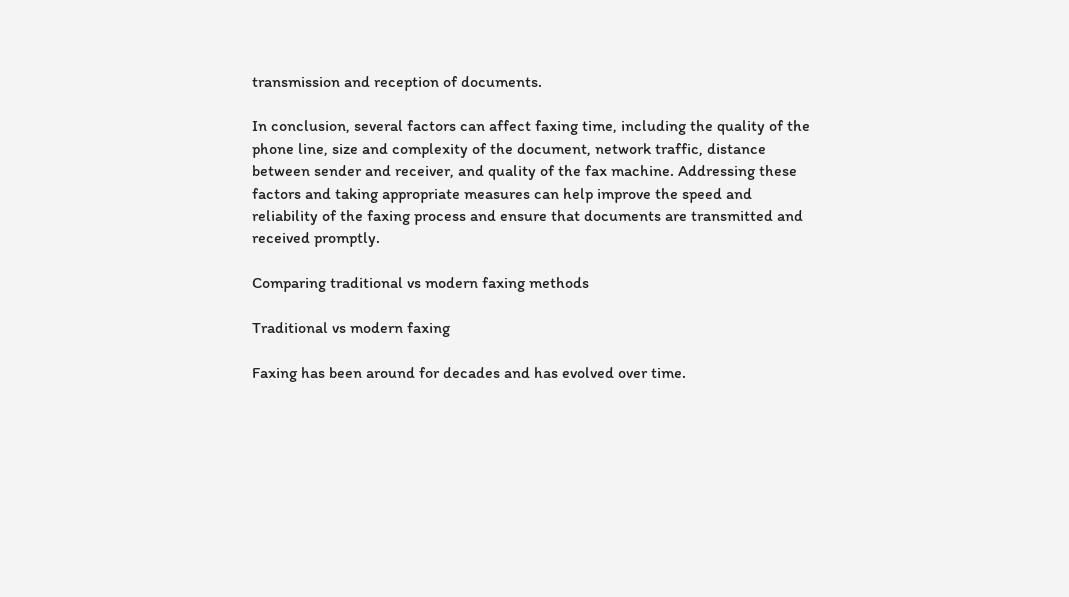transmission and reception of documents.

In conclusion, several factors can affect faxing time, including the quality of the phone line, size and complexity of the document, network traffic, distance between sender and receiver, and quality of the fax machine. Addressing these factors and taking appropriate measures can help improve the speed and reliability of the faxing process and ensure that documents are transmitted and received promptly.

Comparing traditional vs modern faxing methods

Traditional vs modern faxing

Faxing has been around for decades and has evolved over time.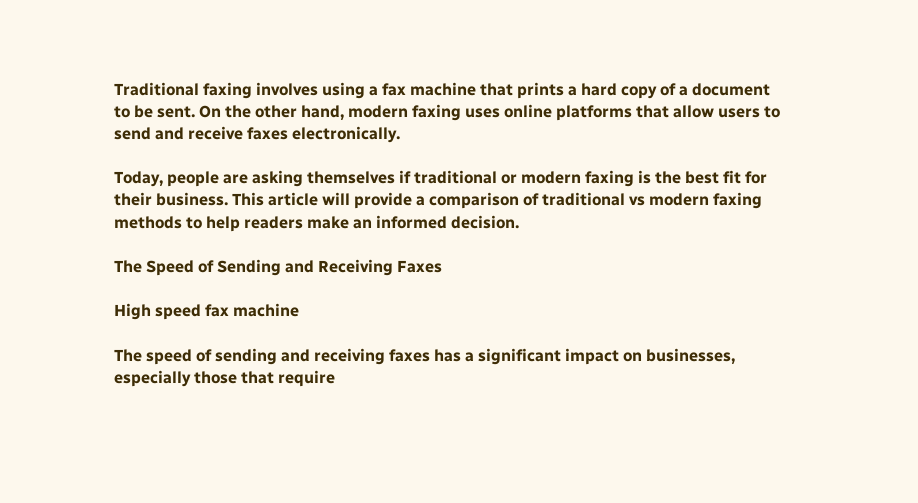Traditional faxing involves using a fax machine that prints a hard copy of a document to be sent. On the other hand, modern faxing uses online platforms that allow users to send and receive faxes electronically.

Today, people are asking themselves if traditional or modern faxing is the best fit for their business. This article will provide a comparison of traditional vs modern faxing methods to help readers make an informed decision.

The Speed of Sending and Receiving Faxes

High speed fax machine

The speed of sending and receiving faxes has a significant impact on businesses, especially those that require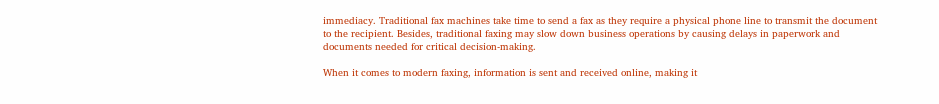immediacy. Traditional fax machines take time to send a fax as they require a physical phone line to transmit the document to the recipient. Besides, traditional faxing may slow down business operations by causing delays in paperwork and documents needed for critical decision-making.

When it comes to modern faxing, information is sent and received online, making it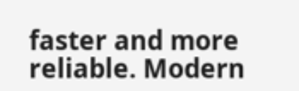faster and more reliable. Modern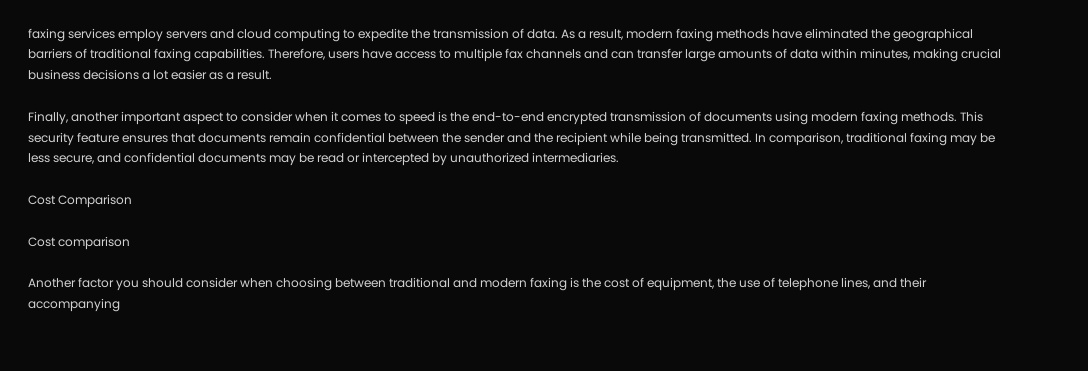faxing services employ servers and cloud computing to expedite the transmission of data. As a result, modern faxing methods have eliminated the geographical barriers of traditional faxing capabilities. Therefore, users have access to multiple fax channels and can transfer large amounts of data within minutes, making crucial business decisions a lot easier as a result.

Finally, another important aspect to consider when it comes to speed is the end-to-end encrypted transmission of documents using modern faxing methods. This security feature ensures that documents remain confidential between the sender and the recipient while being transmitted. In comparison, traditional faxing may be less secure, and confidential documents may be read or intercepted by unauthorized intermediaries.

Cost Comparison

Cost comparison

Another factor you should consider when choosing between traditional and modern faxing is the cost of equipment, the use of telephone lines, and their accompanying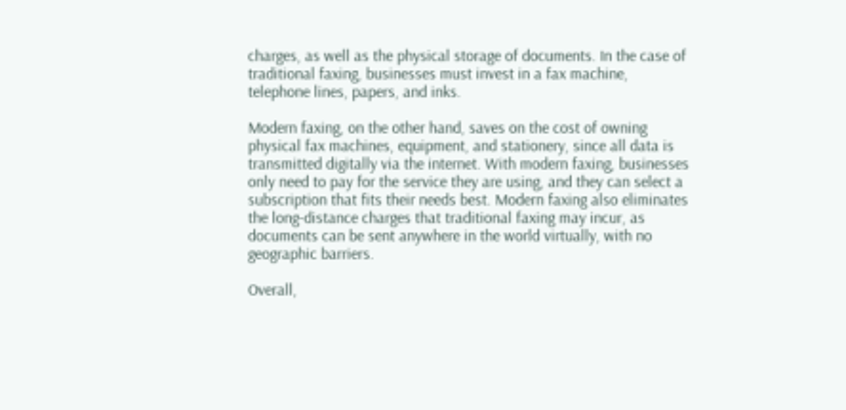charges, as well as the physical storage of documents. In the case of traditional faxing, businesses must invest in a fax machine, telephone lines, papers, and inks.

Modern faxing, on the other hand, saves on the cost of owning physical fax machines, equipment, and stationery, since all data is transmitted digitally via the internet. With modern faxing, businesses only need to pay for the service they are using, and they can select a subscription that fits their needs best. Modern faxing also eliminates the long-distance charges that traditional faxing may incur, as documents can be sent anywhere in the world virtually, with no geographic barriers.

Overall,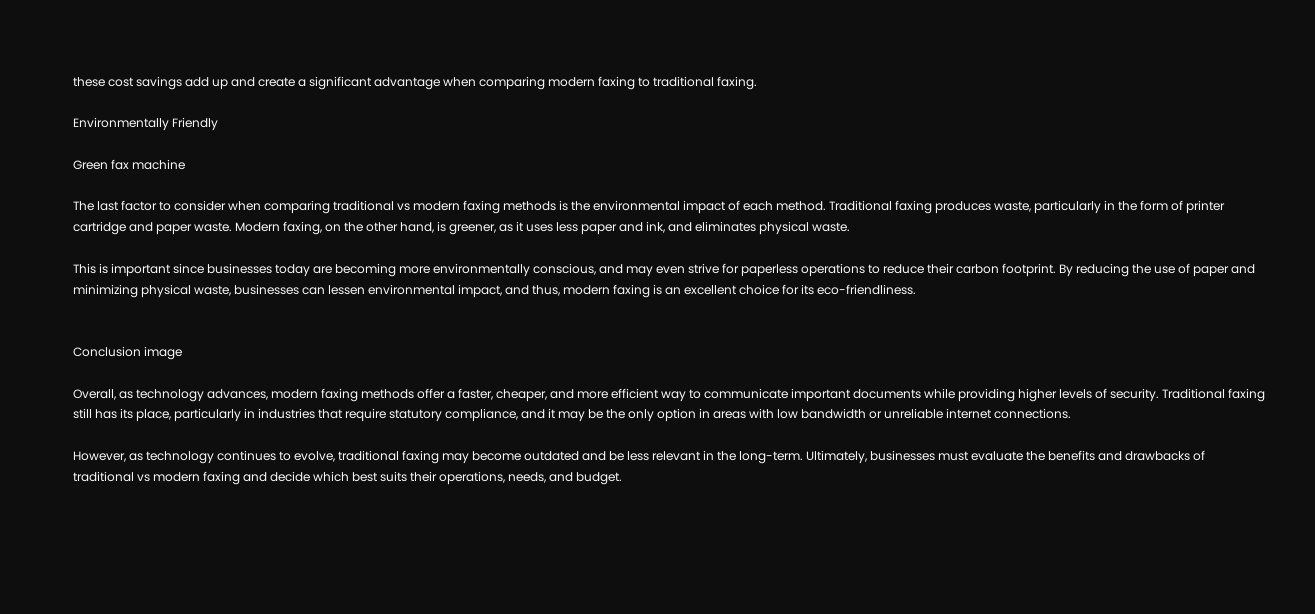these cost savings add up and create a significant advantage when comparing modern faxing to traditional faxing.

Environmentally Friendly

Green fax machine

The last factor to consider when comparing traditional vs modern faxing methods is the environmental impact of each method. Traditional faxing produces waste, particularly in the form of printer cartridge and paper waste. Modern faxing, on the other hand, is greener, as it uses less paper and ink, and eliminates physical waste.

This is important since businesses today are becoming more environmentally conscious, and may even strive for paperless operations to reduce their carbon footprint. By reducing the use of paper and minimizing physical waste, businesses can lessen environmental impact, and thus, modern faxing is an excellent choice for its eco-friendliness.


Conclusion image

Overall, as technology advances, modern faxing methods offer a faster, cheaper, and more efficient way to communicate important documents while providing higher levels of security. Traditional faxing still has its place, particularly in industries that require statutory compliance, and it may be the only option in areas with low bandwidth or unreliable internet connections.

However, as technology continues to evolve, traditional faxing may become outdated and be less relevant in the long-term. Ultimately, businesses must evaluate the benefits and drawbacks of traditional vs modern faxing and decide which best suits their operations, needs, and budget.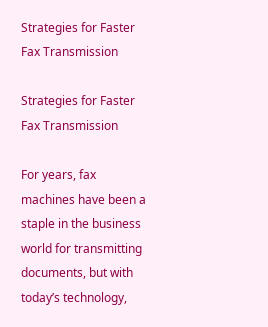Strategies for Faster Fax Transmission

Strategies for Faster Fax Transmission

For years, fax machines have been a staple in the business world for transmitting documents, but with today’s technology,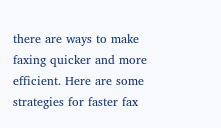there are ways to make faxing quicker and more efficient. Here are some strategies for faster fax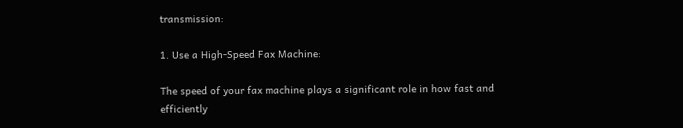transmission:

1. Use a High-Speed Fax Machine:

The speed of your fax machine plays a significant role in how fast and efficiently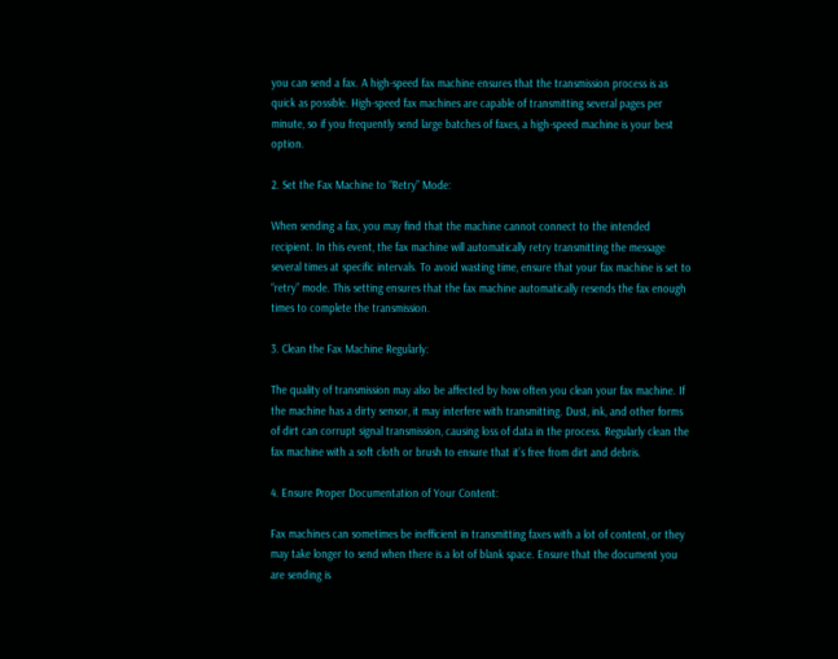you can send a fax. A high-speed fax machine ensures that the transmission process is as quick as possible. High-speed fax machines are capable of transmitting several pages per minute, so if you frequently send large batches of faxes, a high-speed machine is your best option.

2. Set the Fax Machine to “Retry” Mode:

When sending a fax, you may find that the machine cannot connect to the intended recipient. In this event, the fax machine will automatically retry transmitting the message several times at specific intervals. To avoid wasting time, ensure that your fax machine is set to “retry” mode. This setting ensures that the fax machine automatically resends the fax enough times to complete the transmission.

3. Clean the Fax Machine Regularly:

The quality of transmission may also be affected by how often you clean your fax machine. If the machine has a dirty sensor, it may interfere with transmitting. Dust, ink, and other forms of dirt can corrupt signal transmission, causing loss of data in the process. Regularly clean the fax machine with a soft cloth or brush to ensure that it’s free from dirt and debris.

4. Ensure Proper Documentation of Your Content:

Fax machines can sometimes be inefficient in transmitting faxes with a lot of content, or they may take longer to send when there is a lot of blank space. Ensure that the document you are sending is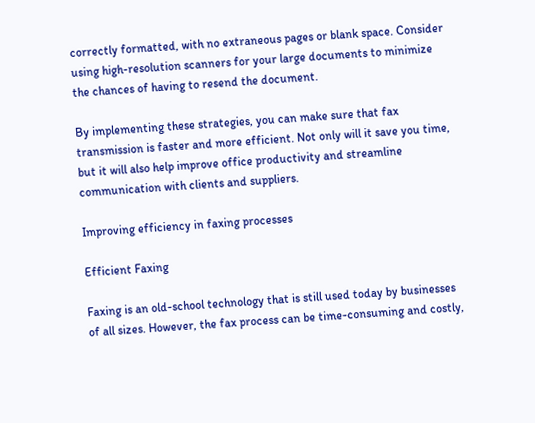correctly formatted, with no extraneous pages or blank space. Consider using high-resolution scanners for your large documents to minimize the chances of having to resend the document.

By implementing these strategies, you can make sure that fax transmission is faster and more efficient. Not only will it save you time, but it will also help improve office productivity and streamline communication with clients and suppliers.

Improving efficiency in faxing processes

Efficient Faxing

Faxing is an old-school technology that is still used today by businesses of all sizes. However, the fax process can be time-consuming and costly,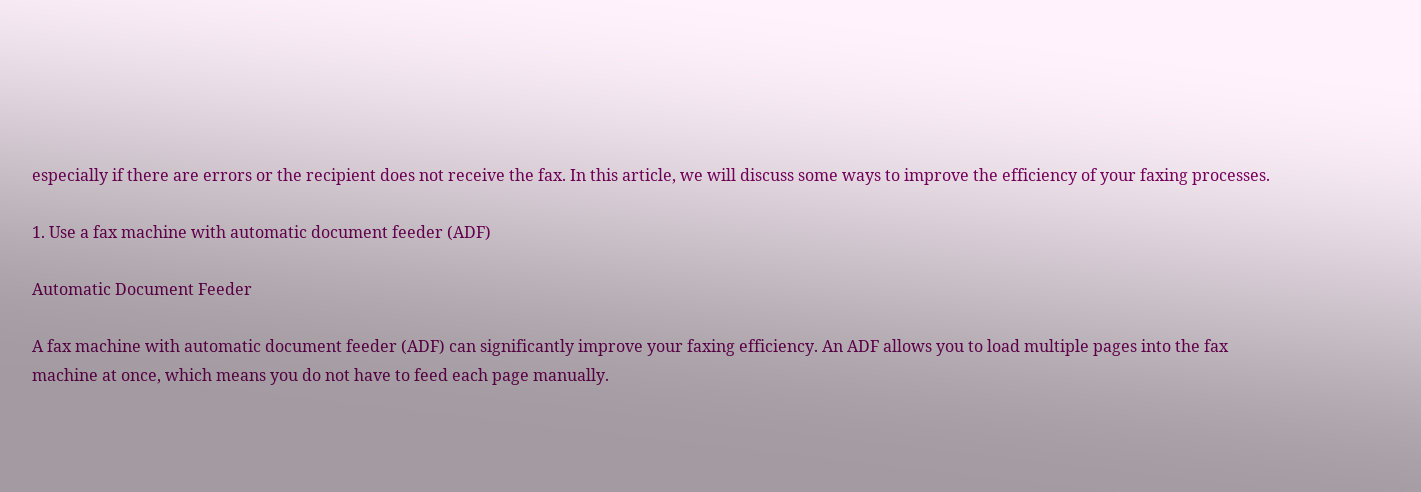especially if there are errors or the recipient does not receive the fax. In this article, we will discuss some ways to improve the efficiency of your faxing processes.

1. Use a fax machine with automatic document feeder (ADF)

Automatic Document Feeder

A fax machine with automatic document feeder (ADF) can significantly improve your faxing efficiency. An ADF allows you to load multiple pages into the fax machine at once, which means you do not have to feed each page manually.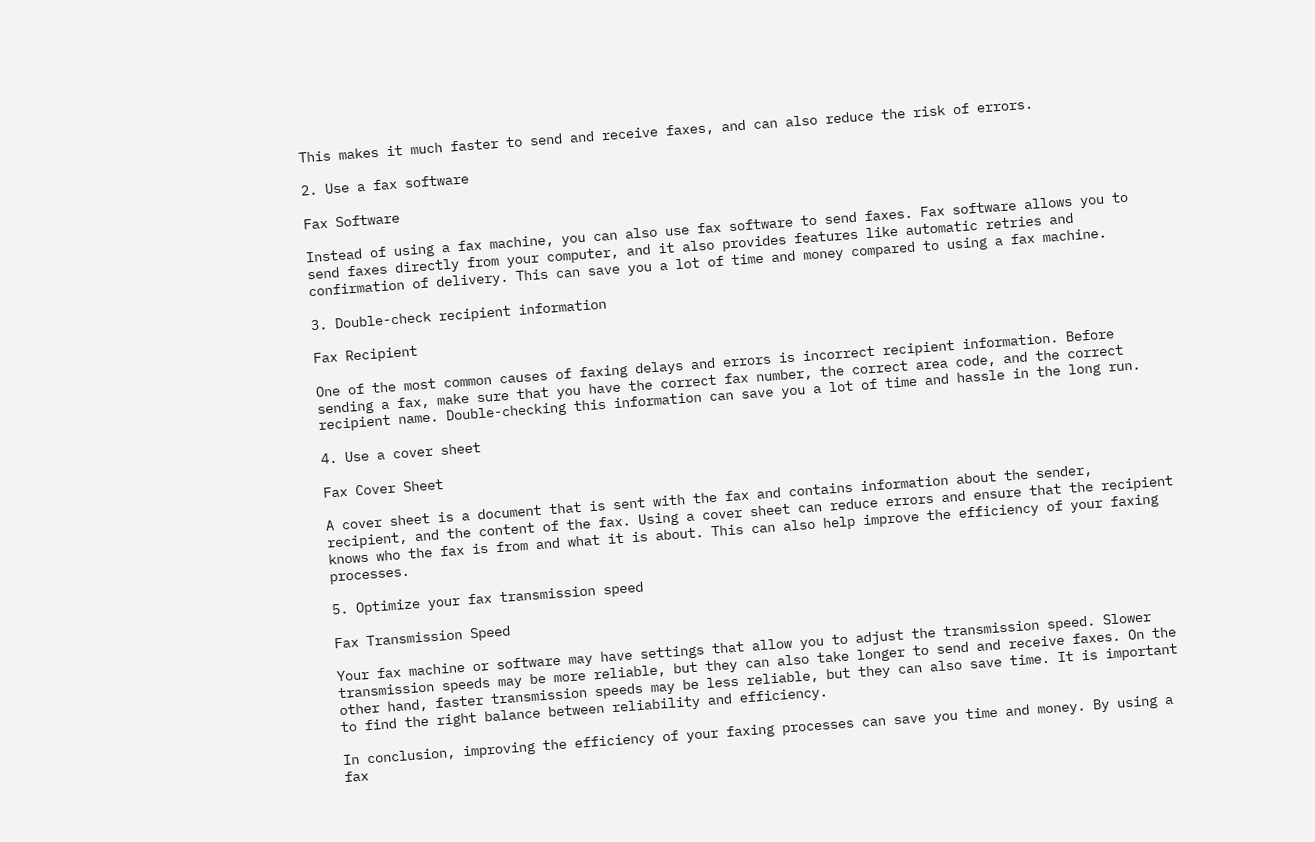This makes it much faster to send and receive faxes, and can also reduce the risk of errors.

2. Use a fax software

Fax Software

Instead of using a fax machine, you can also use fax software to send faxes. Fax software allows you to send faxes directly from your computer, and it also provides features like automatic retries and confirmation of delivery. This can save you a lot of time and money compared to using a fax machine.

3. Double-check recipient information

Fax Recipient

One of the most common causes of faxing delays and errors is incorrect recipient information. Before sending a fax, make sure that you have the correct fax number, the correct area code, and the correct recipient name. Double-checking this information can save you a lot of time and hassle in the long run.

4. Use a cover sheet

Fax Cover Sheet

A cover sheet is a document that is sent with the fax and contains information about the sender, recipient, and the content of the fax. Using a cover sheet can reduce errors and ensure that the recipient knows who the fax is from and what it is about. This can also help improve the efficiency of your faxing processes.

5. Optimize your fax transmission speed

Fax Transmission Speed

Your fax machine or software may have settings that allow you to adjust the transmission speed. Slower transmission speeds may be more reliable, but they can also take longer to send and receive faxes. On the other hand, faster transmission speeds may be less reliable, but they can also save time. It is important to find the right balance between reliability and efficiency.

In conclusion, improving the efficiency of your faxing processes can save you time and money. By using a fax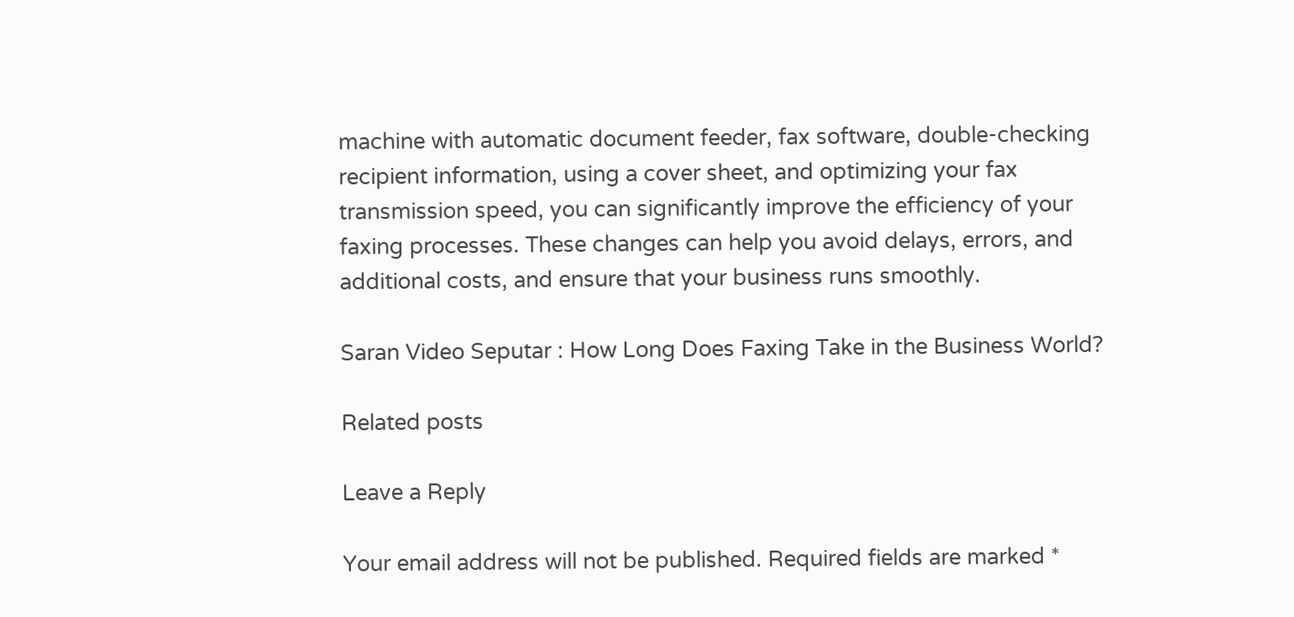machine with automatic document feeder, fax software, double-checking recipient information, using a cover sheet, and optimizing your fax transmission speed, you can significantly improve the efficiency of your faxing processes. These changes can help you avoid delays, errors, and additional costs, and ensure that your business runs smoothly.

Saran Video Seputar : How Long Does Faxing Take in the Business World?

Related posts

Leave a Reply

Your email address will not be published. Required fields are marked *